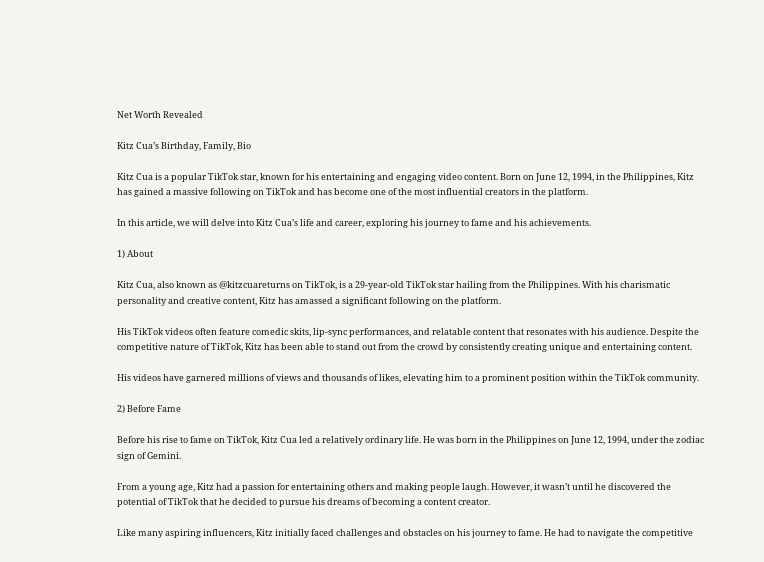Net Worth Revealed

Kitz Cua’s Birthday, Family, Bio

Kitz Cua is a popular TikTok star, known for his entertaining and engaging video content. Born on June 12, 1994, in the Philippines, Kitz has gained a massive following on TikTok and has become one of the most influential creators in the platform.

In this article, we will delve into Kitz Cua’s life and career, exploring his journey to fame and his achievements.

1) About

Kitz Cua, also known as @kitzcuareturns on TikTok, is a 29-year-old TikTok star hailing from the Philippines. With his charismatic personality and creative content, Kitz has amassed a significant following on the platform.

His TikTok videos often feature comedic skits, lip-sync performances, and relatable content that resonates with his audience. Despite the competitive nature of TikTok, Kitz has been able to stand out from the crowd by consistently creating unique and entertaining content.

His videos have garnered millions of views and thousands of likes, elevating him to a prominent position within the TikTok community.

2) Before Fame

Before his rise to fame on TikTok, Kitz Cua led a relatively ordinary life. He was born in the Philippines on June 12, 1994, under the zodiac sign of Gemini.

From a young age, Kitz had a passion for entertaining others and making people laugh. However, it wasn’t until he discovered the potential of TikTok that he decided to pursue his dreams of becoming a content creator.

Like many aspiring influencers, Kitz initially faced challenges and obstacles on his journey to fame. He had to navigate the competitive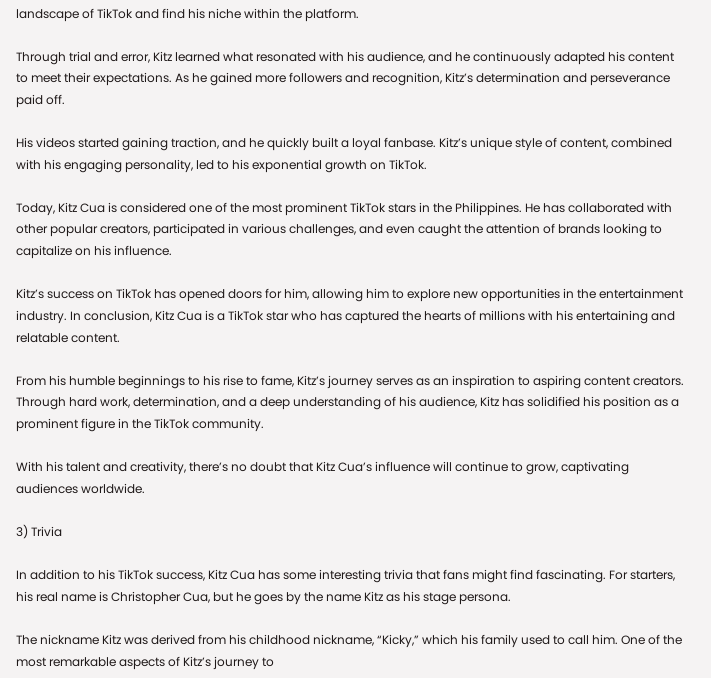landscape of TikTok and find his niche within the platform.

Through trial and error, Kitz learned what resonated with his audience, and he continuously adapted his content to meet their expectations. As he gained more followers and recognition, Kitz’s determination and perseverance paid off.

His videos started gaining traction, and he quickly built a loyal fanbase. Kitz’s unique style of content, combined with his engaging personality, led to his exponential growth on TikTok.

Today, Kitz Cua is considered one of the most prominent TikTok stars in the Philippines. He has collaborated with other popular creators, participated in various challenges, and even caught the attention of brands looking to capitalize on his influence.

Kitz’s success on TikTok has opened doors for him, allowing him to explore new opportunities in the entertainment industry. In conclusion, Kitz Cua is a TikTok star who has captured the hearts of millions with his entertaining and relatable content.

From his humble beginnings to his rise to fame, Kitz’s journey serves as an inspiration to aspiring content creators. Through hard work, determination, and a deep understanding of his audience, Kitz has solidified his position as a prominent figure in the TikTok community.

With his talent and creativity, there’s no doubt that Kitz Cua’s influence will continue to grow, captivating audiences worldwide.

3) Trivia

In addition to his TikTok success, Kitz Cua has some interesting trivia that fans might find fascinating. For starters, his real name is Christopher Cua, but he goes by the name Kitz as his stage persona.

The nickname Kitz was derived from his childhood nickname, “Kicky,” which his family used to call him. One of the most remarkable aspects of Kitz’s journey to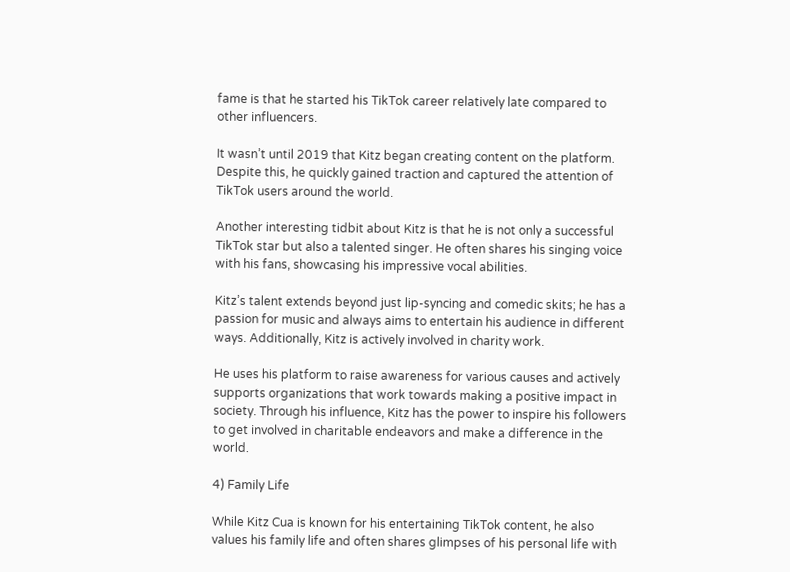fame is that he started his TikTok career relatively late compared to other influencers.

It wasn’t until 2019 that Kitz began creating content on the platform. Despite this, he quickly gained traction and captured the attention of TikTok users around the world.

Another interesting tidbit about Kitz is that he is not only a successful TikTok star but also a talented singer. He often shares his singing voice with his fans, showcasing his impressive vocal abilities.

Kitz’s talent extends beyond just lip-syncing and comedic skits; he has a passion for music and always aims to entertain his audience in different ways. Additionally, Kitz is actively involved in charity work.

He uses his platform to raise awareness for various causes and actively supports organizations that work towards making a positive impact in society. Through his influence, Kitz has the power to inspire his followers to get involved in charitable endeavors and make a difference in the world.

4) Family Life

While Kitz Cua is known for his entertaining TikTok content, he also values his family life and often shares glimpses of his personal life with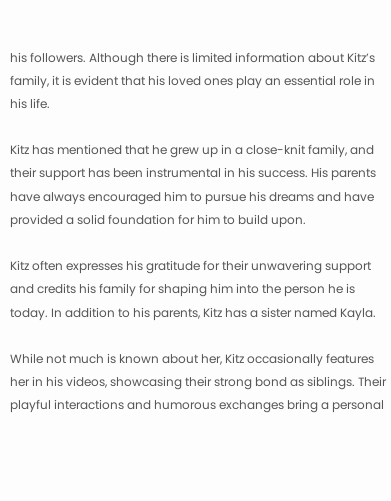his followers. Although there is limited information about Kitz’s family, it is evident that his loved ones play an essential role in his life.

Kitz has mentioned that he grew up in a close-knit family, and their support has been instrumental in his success. His parents have always encouraged him to pursue his dreams and have provided a solid foundation for him to build upon.

Kitz often expresses his gratitude for their unwavering support and credits his family for shaping him into the person he is today. In addition to his parents, Kitz has a sister named Kayla.

While not much is known about her, Kitz occasionally features her in his videos, showcasing their strong bond as siblings. Their playful interactions and humorous exchanges bring a personal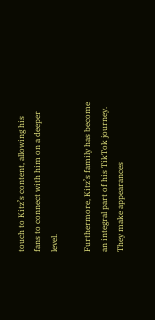touch to Kitz’s content, allowing his fans to connect with him on a deeper level.

Furthermore, Kitz’s family has become an integral part of his TikTok journey. They make appearances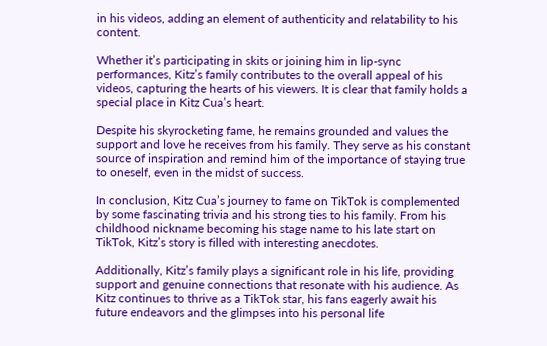in his videos, adding an element of authenticity and relatability to his content.

Whether it’s participating in skits or joining him in lip-sync performances, Kitz’s family contributes to the overall appeal of his videos, capturing the hearts of his viewers. It is clear that family holds a special place in Kitz Cua’s heart.

Despite his skyrocketing fame, he remains grounded and values the support and love he receives from his family. They serve as his constant source of inspiration and remind him of the importance of staying true to oneself, even in the midst of success.

In conclusion, Kitz Cua’s journey to fame on TikTok is complemented by some fascinating trivia and his strong ties to his family. From his childhood nickname becoming his stage name to his late start on TikTok, Kitz’s story is filled with interesting anecdotes.

Additionally, Kitz’s family plays a significant role in his life, providing support and genuine connections that resonate with his audience. As Kitz continues to thrive as a TikTok star, his fans eagerly await his future endeavors and the glimpses into his personal life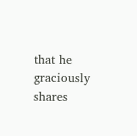that he graciously shares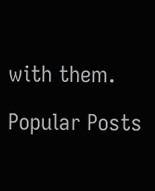with them.

Popular Posts